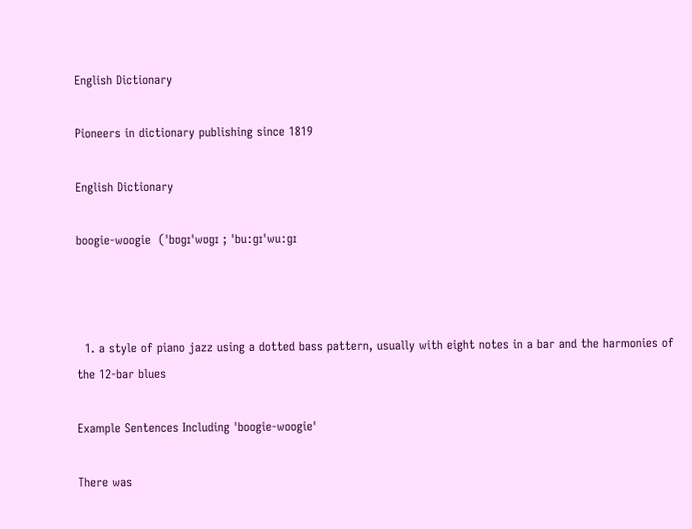English Dictionary

Pioneers in dictionary publishing since 1819

English Dictionary

boogie-woogie  (ˈbʊɡɪˈwʊɡɪ ; ˈbuːɡɪˈwuːɡɪ



  1. a style of piano jazz using a dotted bass pattern, usually with eight notes in a bar and the harmonies of the 12-bar blues

Example Sentences Including 'boogie-woogie'

There was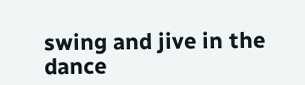swing and jive in the dance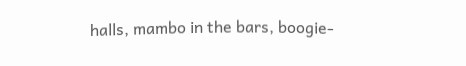halls, mambo in the bars, boogie-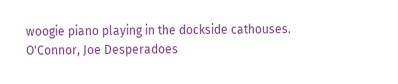woogie piano playing in the dockside cathouses.
O'Connor, Joe Desperadoes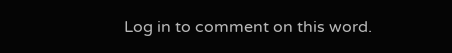Log in to comment on this word.